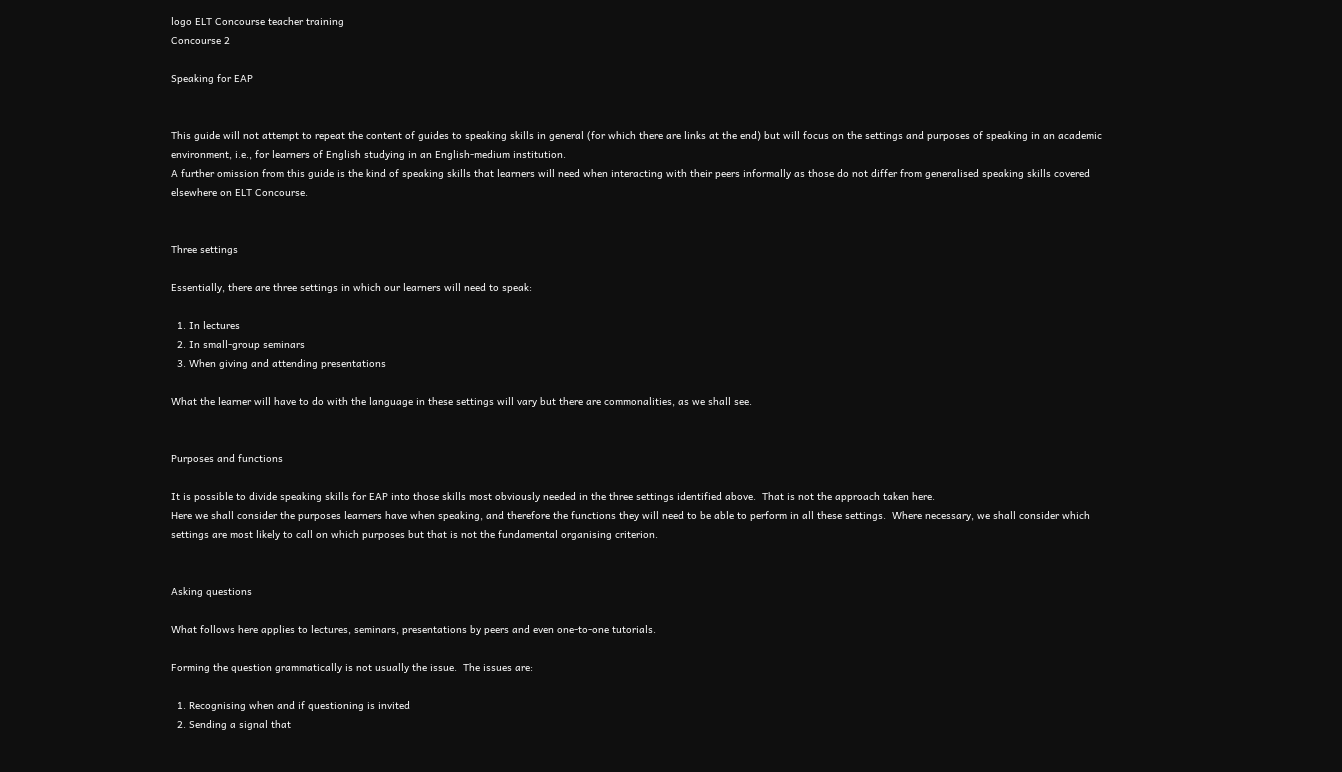logo ELT Concourse teacher training
Concourse 2

Speaking for EAP


This guide will not attempt to repeat the content of guides to speaking skills in general (for which there are links at the end) but will focus on the settings and purposes of speaking in an academic environment, i.e., for learners of English studying in an English-medium institution.
A further omission from this guide is the kind of speaking skills that learners will need when interacting with their peers informally as those do not differ from generalised speaking skills covered elsewhere on ELT Concourse.


Three settings

Essentially, there are three settings in which our learners will need to speak:

  1. In lectures
  2. In small-group seminars
  3. When giving and attending presentations

What the learner will have to do with the language in these settings will vary but there are commonalities, as we shall see.


Purposes and functions

It is possible to divide speaking skills for EAP into those skills most obviously needed in the three settings identified above.  That is not the approach taken here.
Here we shall consider the purposes learners have when speaking, and therefore the functions they will need to be able to perform in all these settings.  Where necessary, we shall consider which settings are most likely to call on which purposes but that is not the fundamental organising criterion.


Asking questions

What follows here applies to lectures, seminars, presentations by peers and even one-to-one tutorials.

Forming the question grammatically is not usually the issue.  The issues are:

  1. Recognising when and if questioning is invited
  2. Sending a signal that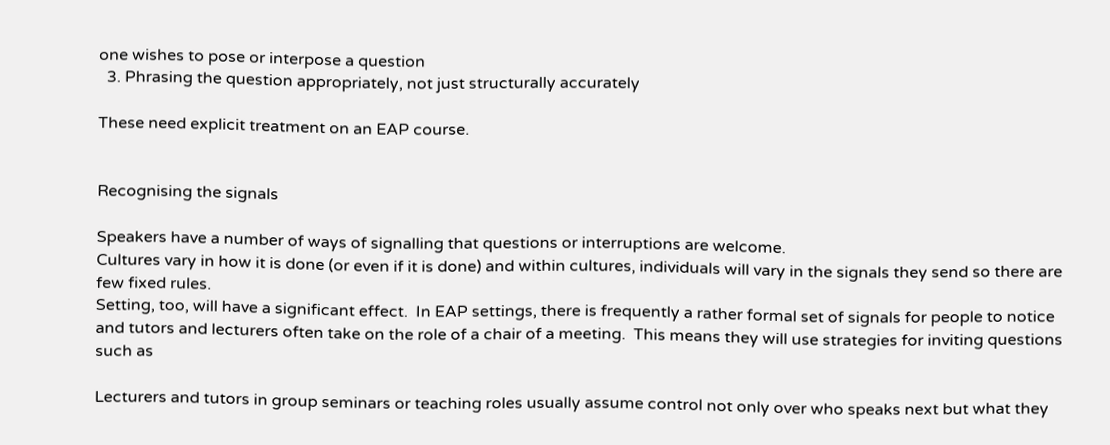one wishes to pose or interpose a question
  3. Phrasing the question appropriately, not just structurally accurately

These need explicit treatment on an EAP course.


Recognising the signals

Speakers have a number of ways of signalling that questions or interruptions are welcome.
Cultures vary in how it is done (or even if it is done) and within cultures, individuals will vary in the signals they send so there are few fixed rules.
Setting, too, will have a significant effect.  In EAP settings, there is frequently a rather formal set of signals for people to notice and tutors and lecturers often take on the role of a chair of a meeting.  This means they will use strategies for inviting questions such as

Lecturers and tutors in group seminars or teaching roles usually assume control not only over who speaks next but what they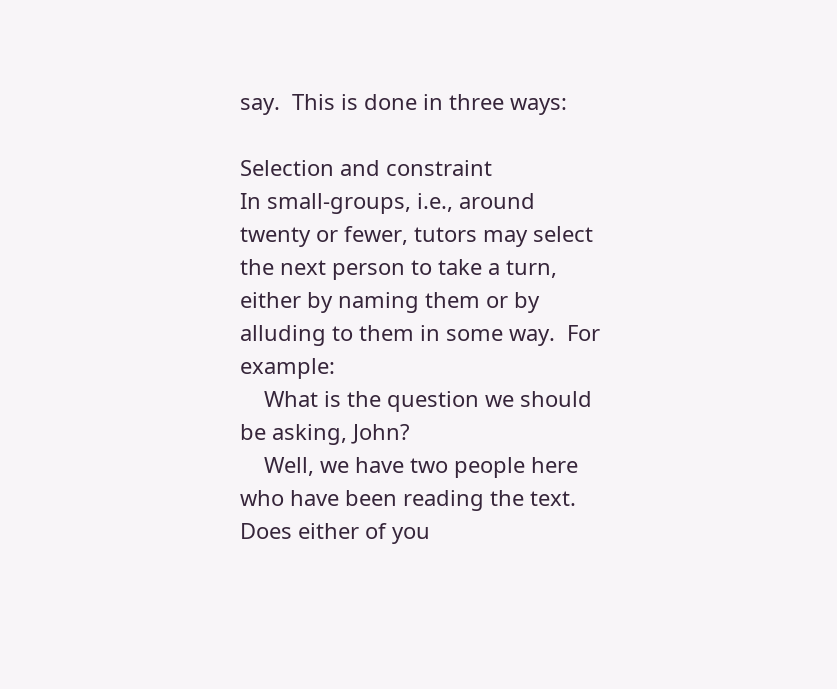say.  This is done in three ways:

Selection and constraint
In small-groups, i.e., around twenty or fewer, tutors may select the next person to take a turn, either by naming them or by alluding to them in some way.  For example:
    What is the question we should be asking, John?
    Well, we have two people here who have been reading the text.  Does either of you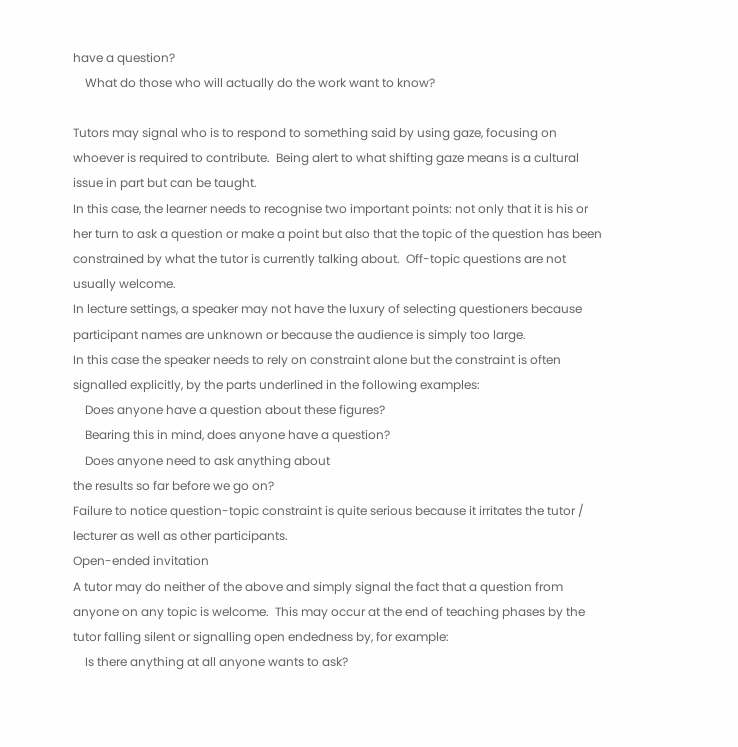have a question?
    What do those who will actually do the work want to know?

Tutors may signal who is to respond to something said by using gaze, focusing on whoever is required to contribute.  Being alert to what shifting gaze means is a cultural issue in part but can be taught.
In this case, the learner needs to recognise two important points: not only that it is his or her turn to ask a question or make a point but also that the topic of the question has been constrained by what the tutor is currently talking about.  Off-topic questions are not usually welcome.
In lecture settings, a speaker may not have the luxury of selecting questioners because participant names are unknown or because the audience is simply too large.
In this case the speaker needs to rely on constraint alone but the constraint is often signalled explicitly, by the parts underlined in the following examples:
    Does anyone have a question about these figures?
    Bearing this in mind, does anyone have a question?
    Does anyone need to ask anything about
the results so far before we go on?
Failure to notice question-topic constraint is quite serious because it irritates the tutor / lecturer as well as other participants.
Open-ended invitation
A tutor may do neither of the above and simply signal the fact that a question from anyone on any topic is welcome.  This may occur at the end of teaching phases by the tutor falling silent or signalling open endedness by, for example:
    Is there anything at all anyone wants to ask?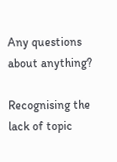Any questions about anything?

Recognising the lack of topic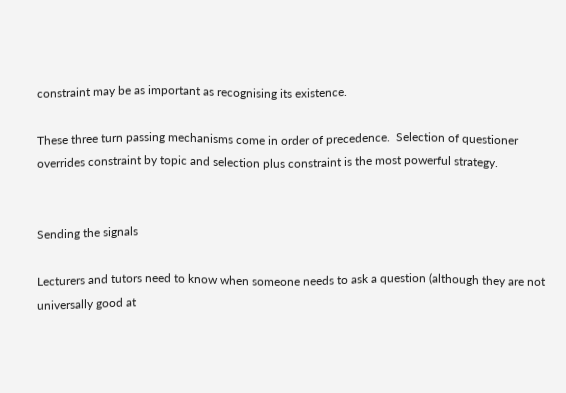constraint may be as important as recognising its existence.

These three turn passing mechanisms come in order of precedence.  Selection of questioner overrides constraint by topic and selection plus constraint is the most powerful strategy.


Sending the signals

Lecturers and tutors need to know when someone needs to ask a question (although they are not universally good at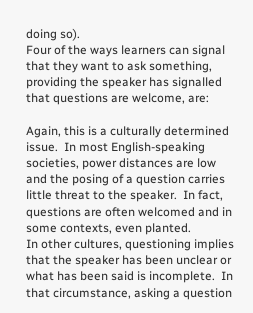doing so).
Four of the ways learners can signal that they want to ask something, providing the speaker has signalled that questions are welcome, are:

Again, this is a culturally determined issue.  In most English-speaking societies, power distances are low and the posing of a question carries little threat to the speaker.  In fact, questions are often welcomed and in some contexts, even planted.
In other cultures, questioning implies that the speaker has been unclear or what has been said is incomplete.  In that circumstance, asking a question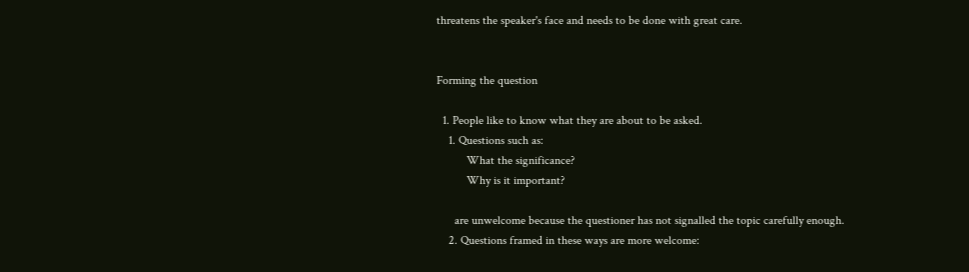threatens the speaker's face and needs to be done with great care.


Forming the question

  1. People like to know what they are about to be asked.
    1. Questions such as:
          What the significance?
          Why is it important?

      are unwelcome because the questioner has not signalled the topic carefully enough.
    2. Questions framed in these ways are more welcome: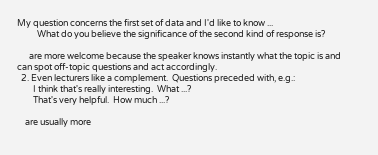My question concerns the first set of data and I'd like to know ...
          What do you believe the significance of the second kind of response is?

      are more welcome because the speaker knows instantly what the topic is and can spot off-topic questions and act accordingly.
  2. Even lecturers like a complement.  Questions preceded with, e.g.:
        I think that's really interesting.  What ...?
        That's very helpful.  How much ...?

    are usually more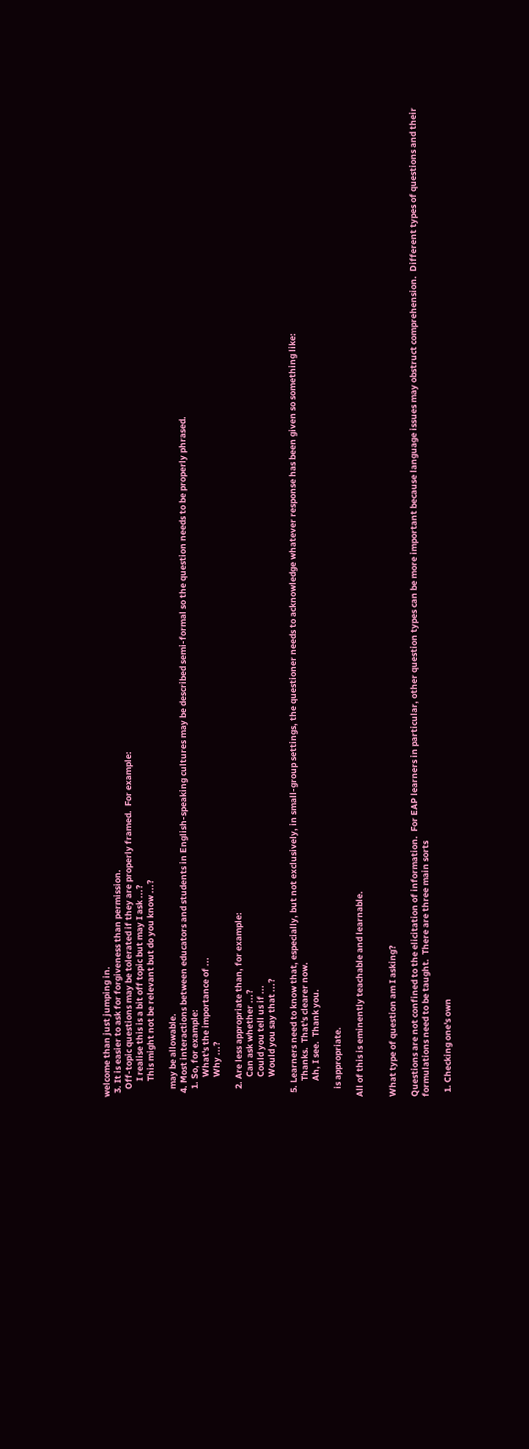welcome than just jumping in.
  3. It is easier to ask for forgiveness than permission.
    Off-topic questions may be tolerated if they are properly framed.  For example:
        I realise this is a bit off topic but may I ask ...?
        This might not be relevant but do you know ...?

    may be allowable.
  4. Most interactions between educators and students in English-speaking cultures may be described semi-formal so the question needs to be properly phrased.
    1. So, for example:
          What's the importance of ...
          Why ...?

    2. Are less appropriate than, for example:
          Can ask whether ...?
          Could you tell us if ...
          Would you say that ...?

  5. Learners need to know that, especially, but not exclusively, in small-group settings, the questioner needs to acknowledge whatever response has been given so something like:
        Thanks.  That's clearer now.
        Ah, I see.  Thank you.

    is appropriate.

All of this is eminently teachable and learnable.


What type of question am I asking?

Questions are not confined to the elicitation of information.  For EAP learners in particular, other question types can be more important because language issues may obstruct comprehension.  Different types of questions and their formulations need to be taught.  There are three main sorts

  1. Checking one's own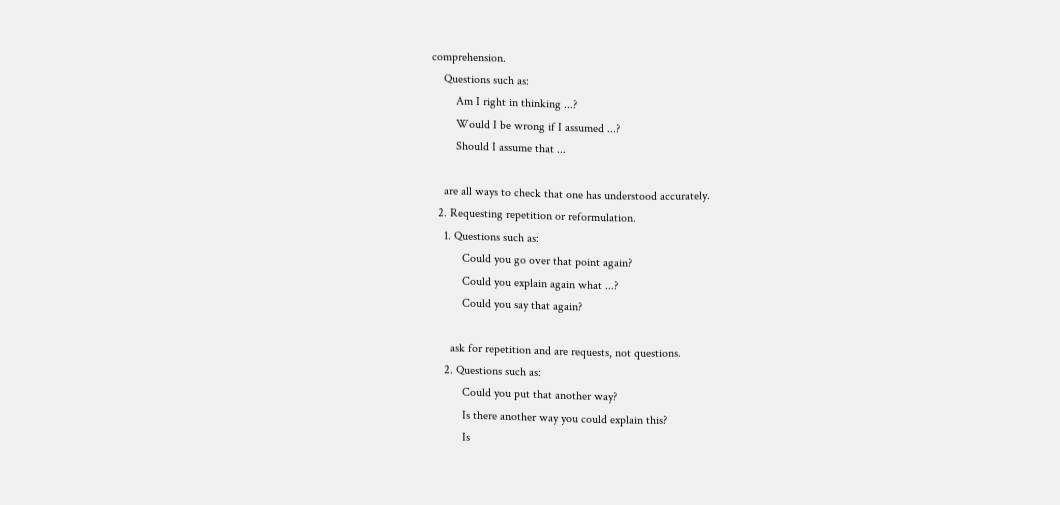comprehension.
    Questions such as:
        Am I right in thinking ...?
        Would I be wrong if I assumed ...?
        Should I assume that ...

    are all ways to check that one has understood accurately.
  2. Requesting repetition or reformulation.
    1. Questions such as:
          Could you go over that point again?
          Could you explain again what ...?
          Could you say that again?

      ask for repetition and are requests, not questions.
    2. Questions such as:
          Could you put that another way?
          Is there another way you could explain this?
          Is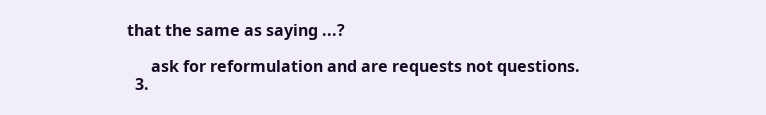that the same as saying ...?

      ask for reformulation and are requests not questions.
  3.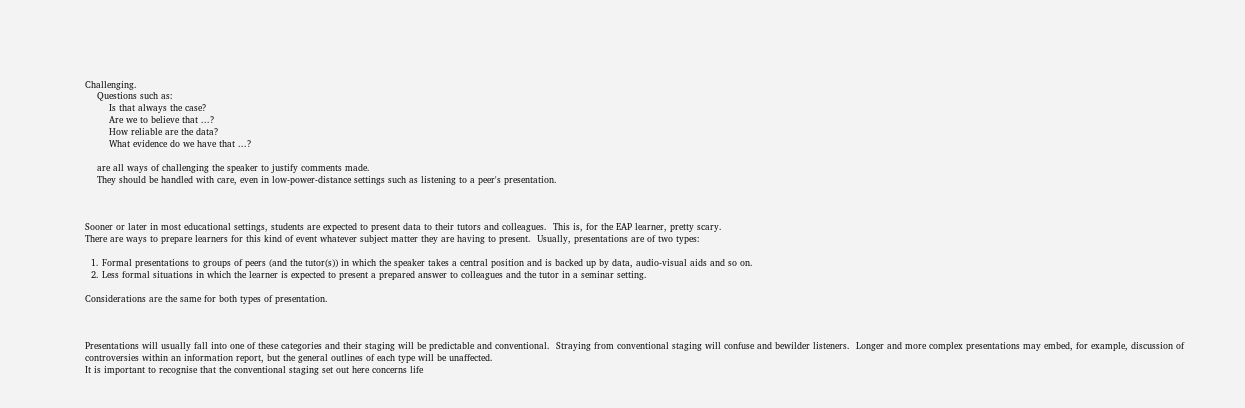Challenging.
    Questions such as:
        Is that always the case?
        Are we to believe that ...?
        How reliable are the data?
        What evidence do we have that ...?

    are all ways of challenging the speaker to justify comments made.
    They should be handled with care, even in low-power-distance settings such as listening to a peer's presentation.



Sooner or later in most educational settings, students are expected to present data to their tutors and colleagues.  This is, for the EAP learner, pretty scary.
There are ways to prepare learners for this kind of event whatever subject matter they are having to present.  Usually, presentations are of two types:

  1. Formal presentations to groups of peers (and the tutor(s)) in which the speaker takes a central position and is backed up by data, audio-visual aids and so on.
  2. Less formal situations in which the learner is expected to present a prepared answer to colleagues and the tutor in a seminar setting.

Considerations are the same for both types of presentation.



Presentations will usually fall into one of these categories and their staging will be predictable and conventional.  Straying from conventional staging will confuse and bewilder listeners.  Longer and more complex presentations may embed, for example, discussion of controversies within an information report, but the general outlines of each type will be unaffected.
It is important to recognise that the conventional staging set out here concerns life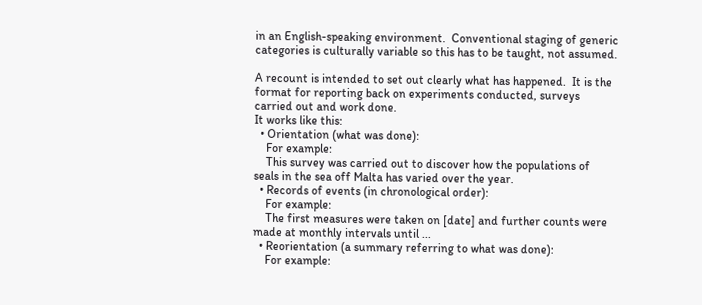in an English-speaking environment.  Conventional staging of generic categories is culturally variable so this has to be taught, not assumed.

A recount is intended to set out clearly what has happened.  It is the format for reporting back on experiments conducted, surveys carried out and work done.
It works like this:
  • Orientation (what was done):
    For example:
    This survey was carried out to discover how the populations of seals in the sea off Malta has varied over the year.
  • Records of events (in chronological order):
    For example:
    The first measures were taken on [date] and further counts were made at monthly intervals until ...
  • Reorientation (a summary referring to what was done):
    For example: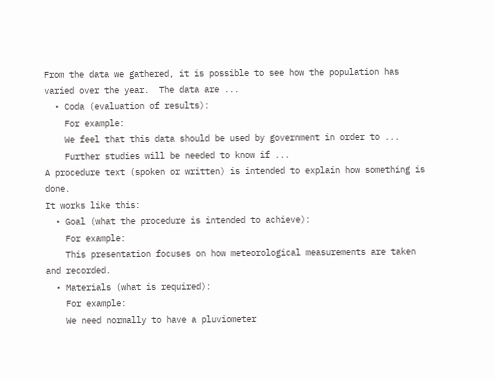From the data we gathered, it is possible to see how the population has varied over the year.  The data are ...
  • Coda (evaluation of results):
    For example:
    We feel that this data should be used by government in order to ...
    Further studies will be needed to know if ...
A procedure text (spoken or written) is intended to explain how something is done.
It works like this:
  • Goal (what the procedure is intended to achieve):
    For example:
    This presentation focuses on how meteorological measurements are taken and recorded.
  • Materials (what is required):
    For example:
    We need normally to have a pluviometer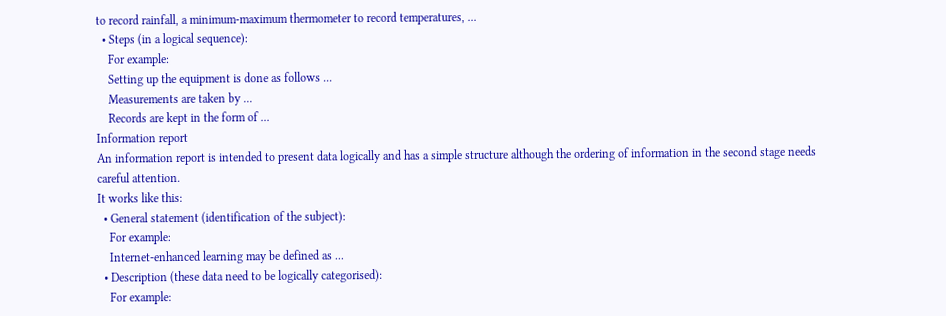to record rainfall, a minimum-maximum thermometer to record temperatures, ...
  • Steps (in a logical sequence):
    For example:
    Setting up the equipment is done as follows ...
    Measurements are taken by ...
    Records are kept in the form of ...
Information report
An information report is intended to present data logically and has a simple structure although the ordering of information in the second stage needs careful attention.
It works like this:
  • General statement (identification of the subject):
    For example:
    Internet-enhanced learning may be defined as ...
  • Description (these data need to be logically categorised):
    For example: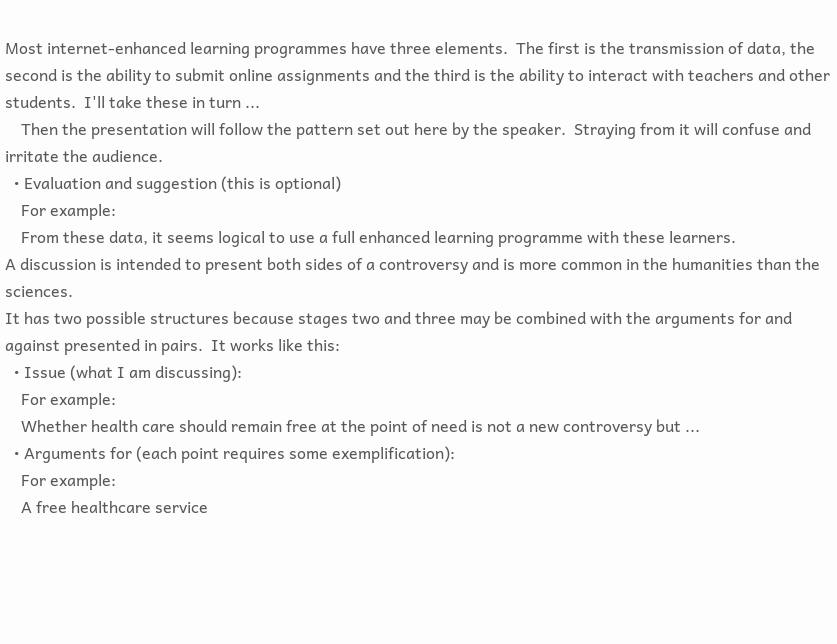Most internet-enhanced learning programmes have three elements.  The first is the transmission of data, the second is the ability to submit online assignments and the third is the ability to interact with teachers and other students.  I'll take these in turn ...
    Then the presentation will follow the pattern set out here by the speaker.  Straying from it will confuse and irritate the audience.
  • Evaluation and suggestion (this is optional)
    For example:
    From these data, it seems logical to use a full enhanced learning programme with these learners.
A discussion is intended to present both sides of a controversy and is more common in the humanities than the sciences.
It has two possible structures because stages two and three may be combined with the arguments for and against presented in pairs.  It works like this:
  • Issue (what I am discussing):
    For example:
    Whether health care should remain free at the point of need is not a new controversy but ...
  • Arguments for (each point requires some exemplification):
    For example:
    A free healthcare service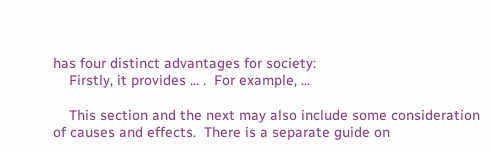has four distinct advantages for society:
    Firstly, it provides ... .  For example, ...

    This section and the next may also include some consideration of causes and effects.  There is a separate guide on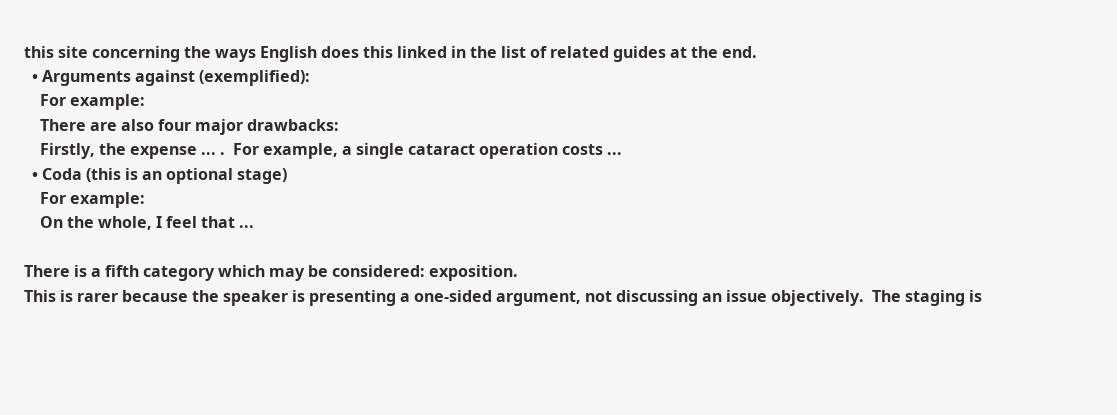this site concerning the ways English does this linked in the list of related guides at the end.
  • Arguments against (exemplified):
    For example:
    There are also four major drawbacks:
    Firstly, the expense ... .  For example, a single cataract operation costs ...
  • Coda (this is an optional stage)
    For example:
    On the whole, I feel that ...

There is a fifth category which may be considered: exposition.
This is rarer because the speaker is presenting a one-sided argument, not discussing an issue objectively.  The staging is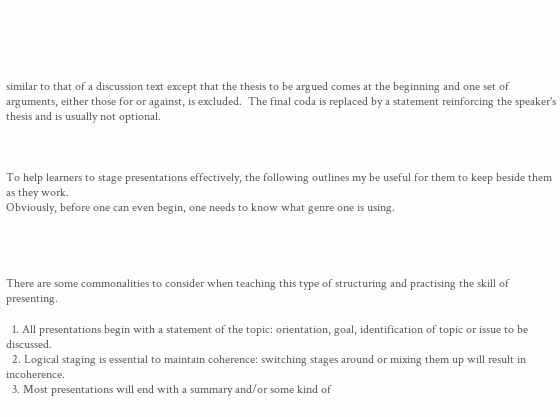similar to that of a discussion text except that the thesis to be argued comes at the beginning and one set of arguments, either those for or against, is excluded.  The final coda is replaced by a statement reinforcing the speaker's thesis and is usually not optional.



To help learners to stage presentations effectively, the following outlines my be useful for them to keep beside them as they work.
Obviously, before one can even begin, one needs to know what genre one is using.




There are some commonalities to consider when teaching this type of structuring and practising the skill of presenting.

  1. All presentations begin with a statement of the topic: orientation, goal, identification of topic or issue to be discussed.
  2. Logical staging is essential to maintain coherence: switching stages around or mixing them up will result in incoherence.
  3. Most presentations will end with a summary and/or some kind of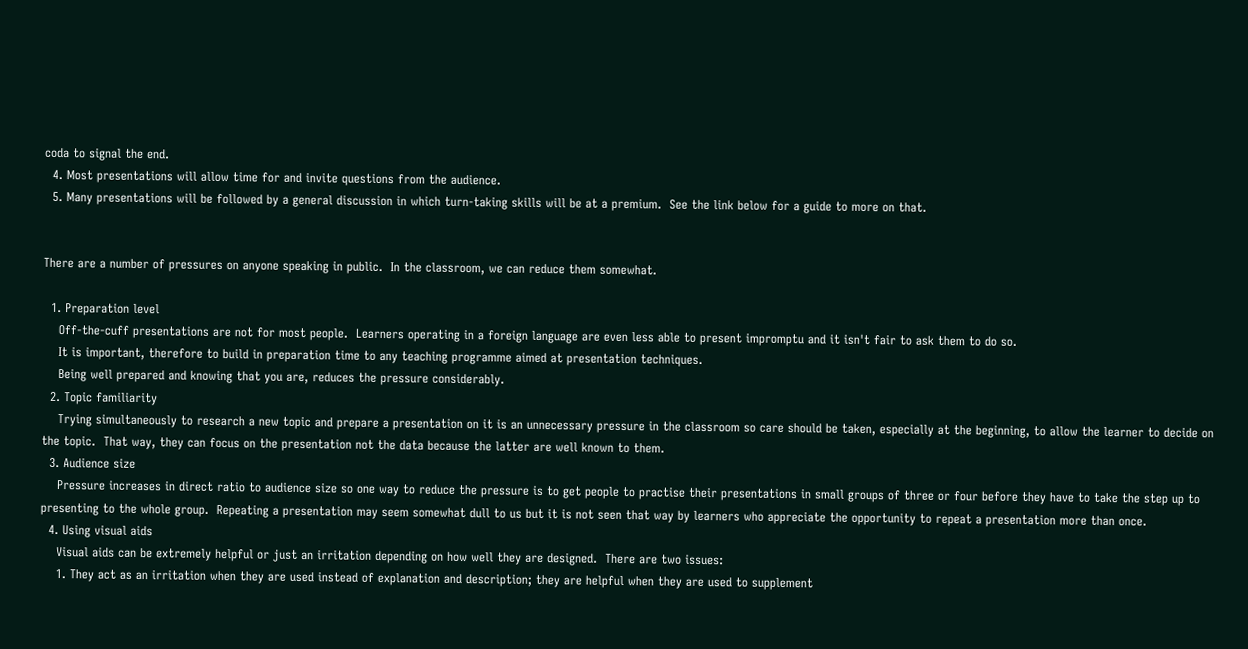coda to signal the end.
  4. Most presentations will allow time for and invite questions from the audience.
  5. Many presentations will be followed by a general discussion in which turn-taking skills will be at a premium.  See the link below for a guide to more on that.


There are a number of pressures on anyone speaking in public.  In the classroom, we can reduce them somewhat.

  1. Preparation level
    Off-the-cuff presentations are not for most people.  Learners operating in a foreign language are even less able to present impromptu and it isn't fair to ask them to do so.
    It is important, therefore to build in preparation time to any teaching programme aimed at presentation techniques.
    Being well prepared and knowing that you are, reduces the pressure considerably.
  2. Topic familiarity
    Trying simultaneously to research a new topic and prepare a presentation on it is an unnecessary pressure in the classroom so care should be taken, especially at the beginning, to allow the learner to decide on the topic.  That way, they can focus on the presentation not the data because the latter are well known to them.
  3. Audience size
    Pressure increases in direct ratio to audience size so one way to reduce the pressure is to get people to practise their presentations in small groups of three or four before they have to take the step up to presenting to the whole group.  Repeating a presentation may seem somewhat dull to us but it is not seen that way by learners who appreciate the opportunity to repeat a presentation more than once.
  4. Using visual aids
    Visual aids can be extremely helpful or just an irritation depending on how well they are designed.  There are two issues:
    1. They act as an irritation when they are used instead of explanation and description; they are helpful when they are used to supplement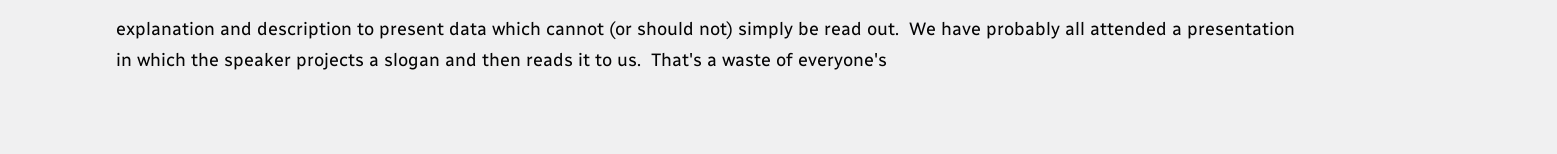explanation and description to present data which cannot (or should not) simply be read out.  We have probably all attended a presentation in which the speaker projects a slogan and then reads it to us.  That's a waste of everyone's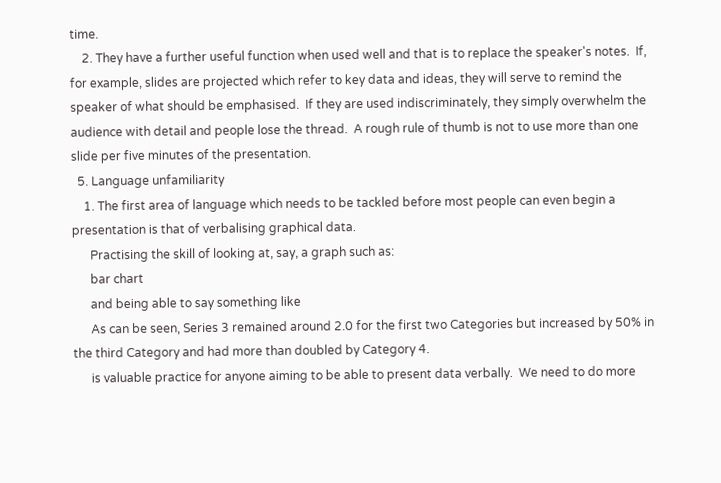time.
    2. They have a further useful function when used well and that is to replace the speaker's notes.  If, for example, slides are projected which refer to key data and ideas, they will serve to remind the speaker of what should be emphasised.  If they are used indiscriminately, they simply overwhelm the audience with detail and people lose the thread.  A rough rule of thumb is not to use more than one slide per five minutes of the presentation.
  5. Language unfamiliarity
    1. The first area of language which needs to be tackled before most people can even begin a presentation is that of verbalising graphical data.
      Practising the skill of looking at, say, a graph such as:
      bar chart
      and being able to say something like
      As can be seen, Series 3 remained around 2.0 for the first two Categories but increased by 50% in the third Category and had more than doubled by Category 4.
      is valuable practice for anyone aiming to be able to present data verbally.  We need to do more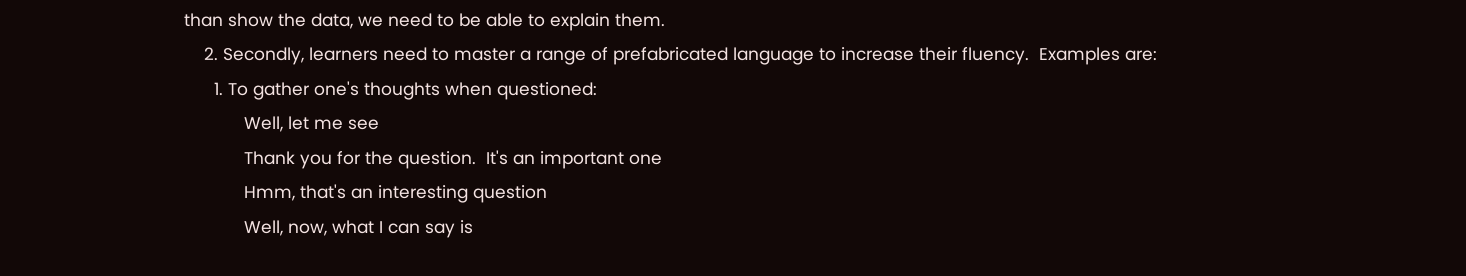than show the data, we need to be able to explain them.
    2. Secondly, learners need to master a range of prefabricated language to increase their fluency.  Examples are:
      1. To gather one's thoughts when questioned:
            Well, let me see
            Thank you for the question.  It's an important one
            Hmm, that's an interesting question
            Well, now, what I can say is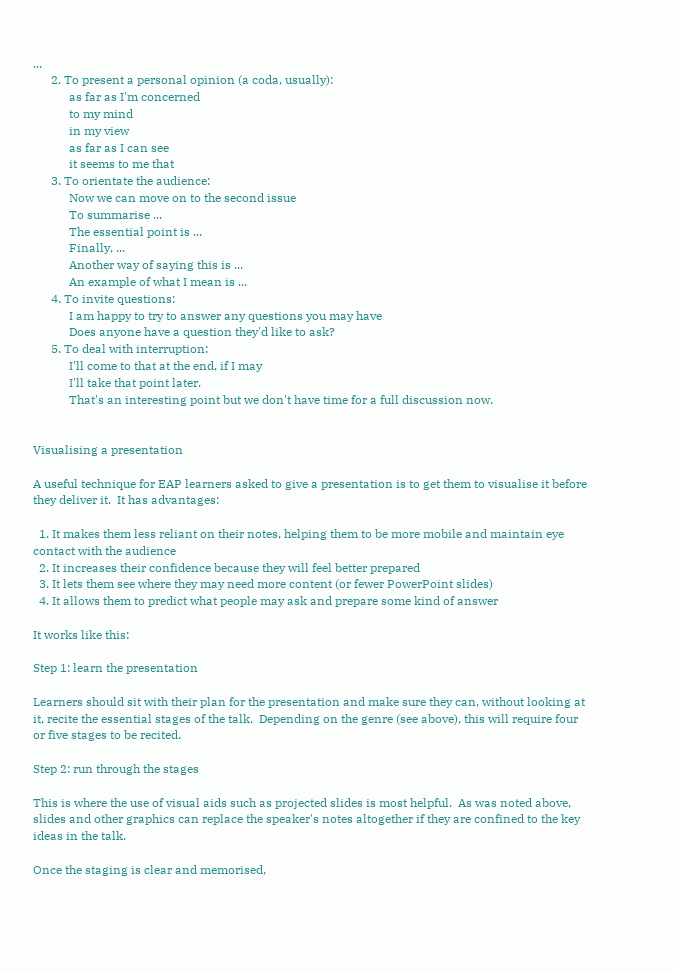...
      2. To present a personal opinion (a coda, usually):
            as far as I'm concerned
            to my mind
            in my view
            as far as I can see
            it seems to me that
      3. To orientate the audience:
            Now we can move on to the second issue
            To summarise ...
            The essential point is ...
            Finally, ...
            Another way of saying this is ...
            An example of what I mean is ...
      4. To invite questions:
            I am happy to try to answer any questions you may have
            Does anyone have a question they'd like to ask?
      5. To deal with interruption:
            I'll come to that at the end, if I may
            I'll take that point later.
            That's an interesting point but we don't have time for a full discussion now.


Visualising a presentation

A useful technique for EAP learners asked to give a presentation is to get them to visualise it before they deliver it.  It has advantages:

  1. It makes them less reliant on their notes, helping them to be more mobile and maintain eye contact with the audience
  2. It increases their confidence because they will feel better prepared
  3. It lets them see where they may need more content (or fewer PowerPoint slides)
  4. It allows them to predict what people may ask and prepare some kind of answer

It works like this:

Step 1: learn the presentation

Learners should sit with their plan for the presentation and make sure they can, without looking at it, recite the essential stages of the talk.  Depending on the genre (see above), this will require four or five stages to be recited.

Step 2: run through the stages

This is where the use of visual aids such as projected slides is most helpful.  As was noted above, slides and other graphics can replace the speaker's notes altogether if they are confined to the key ideas in the talk.

Once the staging is clear and memorised,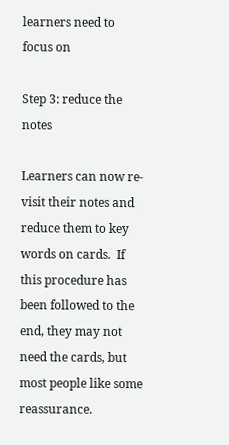learners need to focus on

Step 3: reduce the notes

Learners can now re-visit their notes and reduce them to key words on cards.  If this procedure has been followed to the end, they may not need the cards, but most people like some reassurance.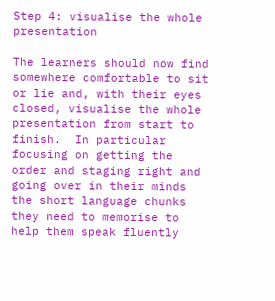Step 4: visualise the whole presentation

The learners should now find somewhere comfortable to sit or lie and, with their eyes closed, visualise the whole presentation from start to finish.  In particular focusing on getting the order and staging right and going over in their minds the short language chunks they need to memorise to help them speak fluently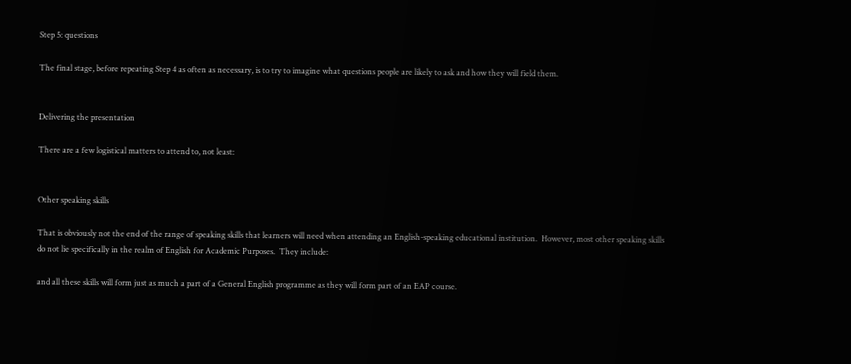Step 5: questions

The final stage, before repeating Step 4 as often as necessary, is to try to imagine what questions people are likely to ask and how they will field them.


Delivering the presentation

There are a few logistical matters to attend to, not least:


Other speaking skills

That is obviously not the end of the range of speaking skills that learners will need when attending an English-speaking educational institution.  However, most other speaking skills do not lie specifically in the realm of English for Academic Purposes.  They include:

and all these skills will form just as much a part of a General English programme as they will form part of an EAP course.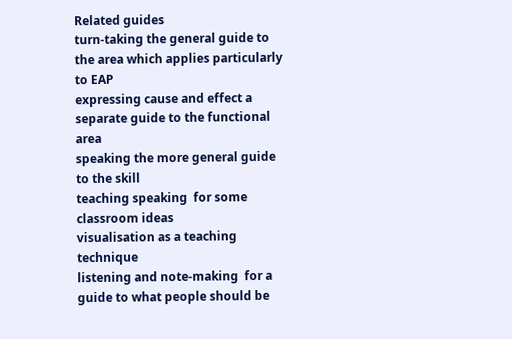Related guides
turn-taking the general guide to the area which applies particularly to EAP
expressing cause and effect a separate guide to the functional area
speaking the more general guide to the skill
teaching speaking  for some classroom ideas
visualisation as a teaching technique
listening and note-making  for a guide to what people should be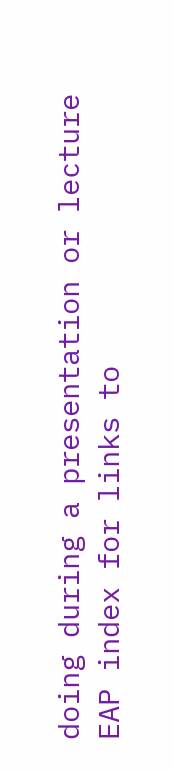doing during a presentation or lecture
EAP index for links to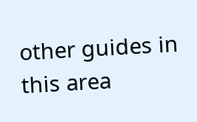other guides in this area